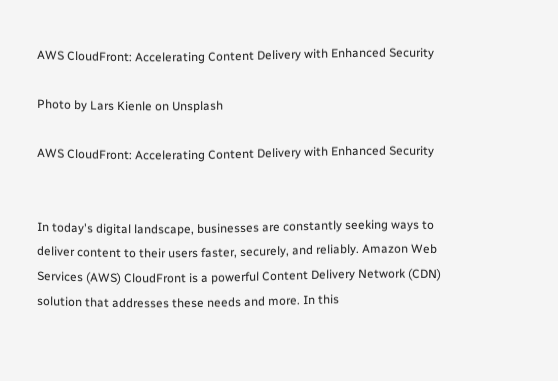AWS CloudFront: Accelerating Content Delivery with Enhanced Security

Photo by Lars Kienle on Unsplash

AWS CloudFront: Accelerating Content Delivery with Enhanced Security


In today's digital landscape, businesses are constantly seeking ways to deliver content to their users faster, securely, and reliably. Amazon Web Services (AWS) CloudFront is a powerful Content Delivery Network (CDN) solution that addresses these needs and more. In this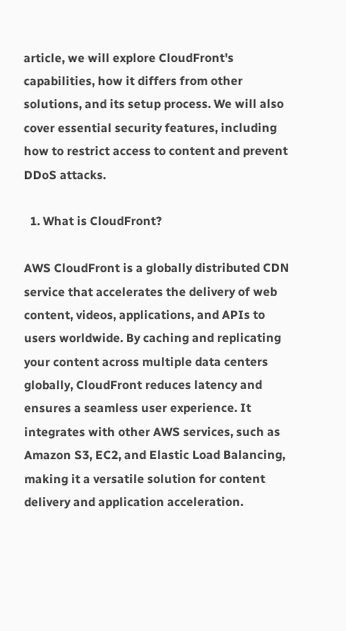article, we will explore CloudFront's capabilities, how it differs from other solutions, and its setup process. We will also cover essential security features, including how to restrict access to content and prevent DDoS attacks.

  1. What is CloudFront?

AWS CloudFront is a globally distributed CDN service that accelerates the delivery of web content, videos, applications, and APIs to users worldwide. By caching and replicating your content across multiple data centers globally, CloudFront reduces latency and ensures a seamless user experience. It integrates with other AWS services, such as Amazon S3, EC2, and Elastic Load Balancing, making it a versatile solution for content delivery and application acceleration.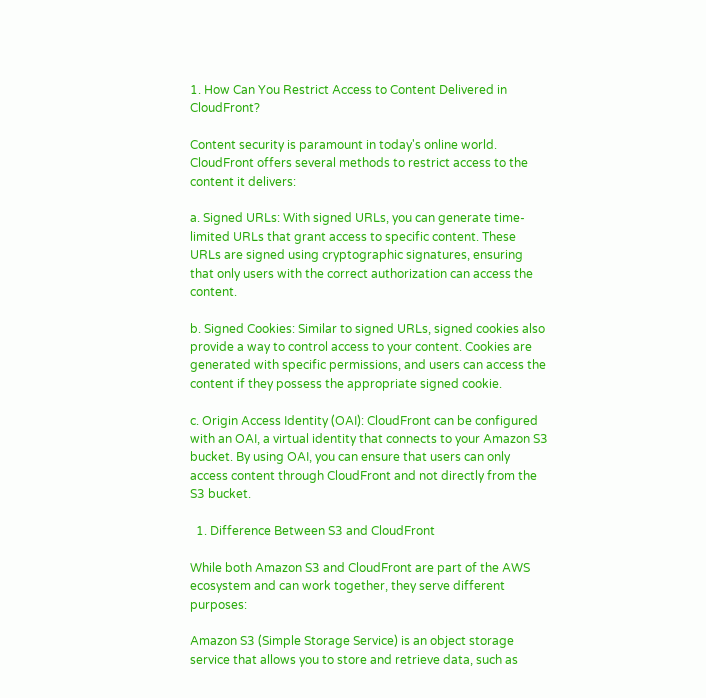1. How Can You Restrict Access to Content Delivered in CloudFront?

Content security is paramount in today's online world. CloudFront offers several methods to restrict access to the content it delivers:

a. Signed URLs: With signed URLs, you can generate time-limited URLs that grant access to specific content. These URLs are signed using cryptographic signatures, ensuring that only users with the correct authorization can access the content.

b. Signed Cookies: Similar to signed URLs, signed cookies also provide a way to control access to your content. Cookies are generated with specific permissions, and users can access the content if they possess the appropriate signed cookie.

c. Origin Access Identity (OAI): CloudFront can be configured with an OAI, a virtual identity that connects to your Amazon S3 bucket. By using OAI, you can ensure that users can only access content through CloudFront and not directly from the S3 bucket.

  1. Difference Between S3 and CloudFront

While both Amazon S3 and CloudFront are part of the AWS ecosystem and can work together, they serve different purposes:

Amazon S3 (Simple Storage Service) is an object storage service that allows you to store and retrieve data, such as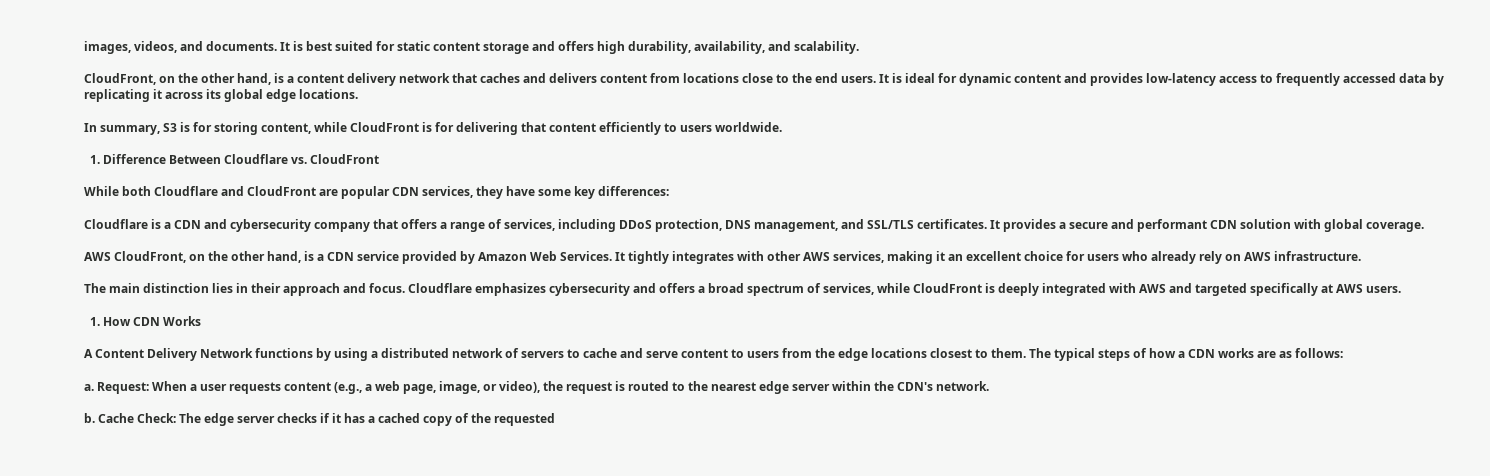images, videos, and documents. It is best suited for static content storage and offers high durability, availability, and scalability.

CloudFront, on the other hand, is a content delivery network that caches and delivers content from locations close to the end users. It is ideal for dynamic content and provides low-latency access to frequently accessed data by replicating it across its global edge locations.

In summary, S3 is for storing content, while CloudFront is for delivering that content efficiently to users worldwide.

  1. Difference Between Cloudflare vs. CloudFront

While both Cloudflare and CloudFront are popular CDN services, they have some key differences:

Cloudflare is a CDN and cybersecurity company that offers a range of services, including DDoS protection, DNS management, and SSL/TLS certificates. It provides a secure and performant CDN solution with global coverage.

AWS CloudFront, on the other hand, is a CDN service provided by Amazon Web Services. It tightly integrates with other AWS services, making it an excellent choice for users who already rely on AWS infrastructure.

The main distinction lies in their approach and focus. Cloudflare emphasizes cybersecurity and offers a broad spectrum of services, while CloudFront is deeply integrated with AWS and targeted specifically at AWS users.

  1. How CDN Works

A Content Delivery Network functions by using a distributed network of servers to cache and serve content to users from the edge locations closest to them. The typical steps of how a CDN works are as follows:

a. Request: When a user requests content (e.g., a web page, image, or video), the request is routed to the nearest edge server within the CDN's network.

b. Cache Check: The edge server checks if it has a cached copy of the requested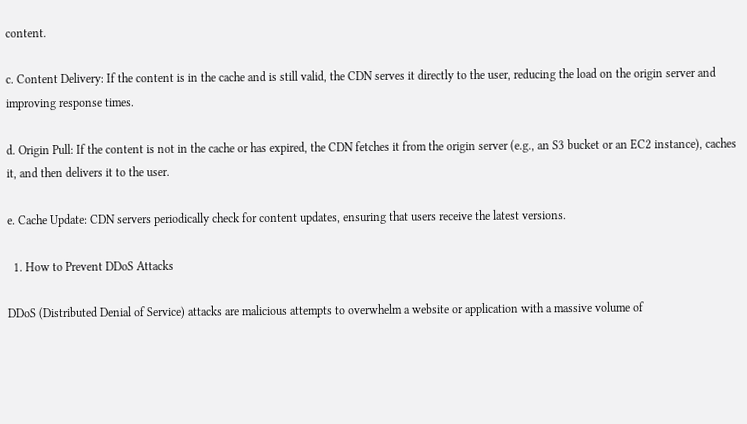content.

c. Content Delivery: If the content is in the cache and is still valid, the CDN serves it directly to the user, reducing the load on the origin server and improving response times.

d. Origin Pull: If the content is not in the cache or has expired, the CDN fetches it from the origin server (e.g., an S3 bucket or an EC2 instance), caches it, and then delivers it to the user.

e. Cache Update: CDN servers periodically check for content updates, ensuring that users receive the latest versions.

  1. How to Prevent DDoS Attacks

DDoS (Distributed Denial of Service) attacks are malicious attempts to overwhelm a website or application with a massive volume of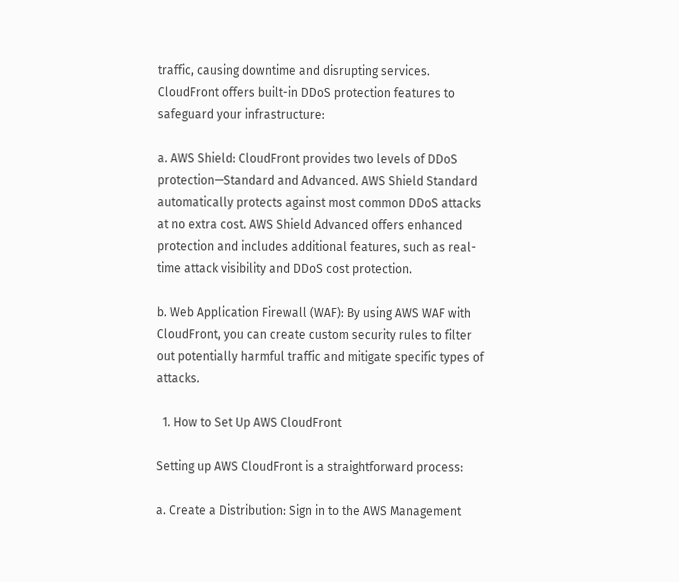traffic, causing downtime and disrupting services. CloudFront offers built-in DDoS protection features to safeguard your infrastructure:

a. AWS Shield: CloudFront provides two levels of DDoS protection—Standard and Advanced. AWS Shield Standard automatically protects against most common DDoS attacks at no extra cost. AWS Shield Advanced offers enhanced protection and includes additional features, such as real-time attack visibility and DDoS cost protection.

b. Web Application Firewall (WAF): By using AWS WAF with CloudFront, you can create custom security rules to filter out potentially harmful traffic and mitigate specific types of attacks.

  1. How to Set Up AWS CloudFront

Setting up AWS CloudFront is a straightforward process:

a. Create a Distribution: Sign in to the AWS Management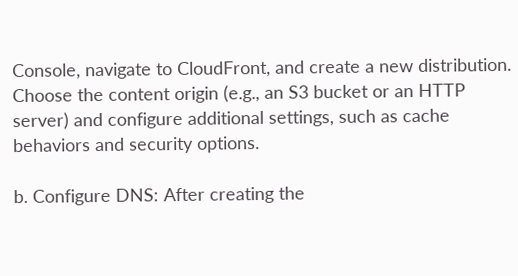Console, navigate to CloudFront, and create a new distribution. Choose the content origin (e.g., an S3 bucket or an HTTP server) and configure additional settings, such as cache behaviors and security options.

b. Configure DNS: After creating the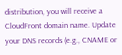distribution, you will receive a CloudFront domain name. Update your DNS records (e.g., CNAME or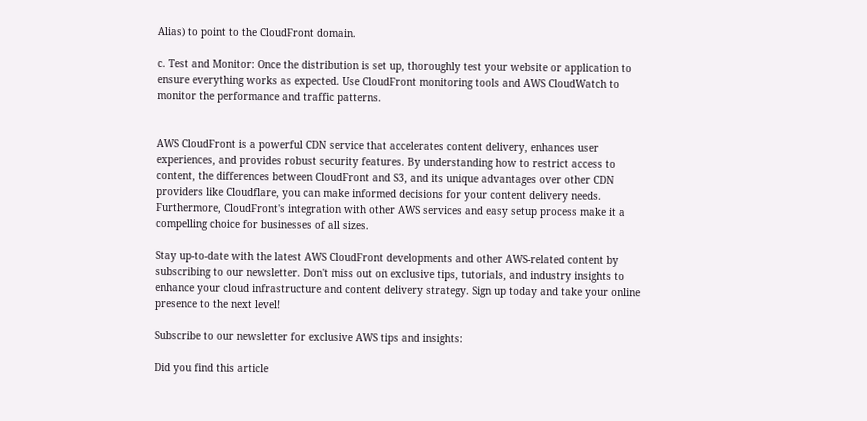Alias) to point to the CloudFront domain.

c. Test and Monitor: Once the distribution is set up, thoroughly test your website or application to ensure everything works as expected. Use CloudFront monitoring tools and AWS CloudWatch to monitor the performance and traffic patterns.


AWS CloudFront is a powerful CDN service that accelerates content delivery, enhances user experiences, and provides robust security features. By understanding how to restrict access to content, the differences between CloudFront and S3, and its unique advantages over other CDN providers like Cloudflare, you can make informed decisions for your content delivery needs. Furthermore, CloudFront's integration with other AWS services and easy setup process make it a compelling choice for businesses of all sizes.

Stay up-to-date with the latest AWS CloudFront developments and other AWS-related content by subscribing to our newsletter. Don't miss out on exclusive tips, tutorials, and industry insights to enhance your cloud infrastructure and content delivery strategy. Sign up today and take your online presence to the next level!

Subscribe to our newsletter for exclusive AWS tips and insights:

Did you find this article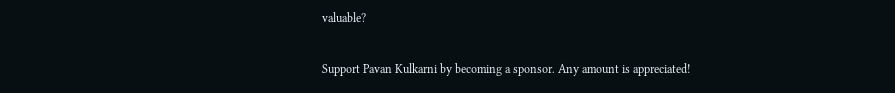valuable?

Support Pavan Kulkarni by becoming a sponsor. Any amount is appreciated!